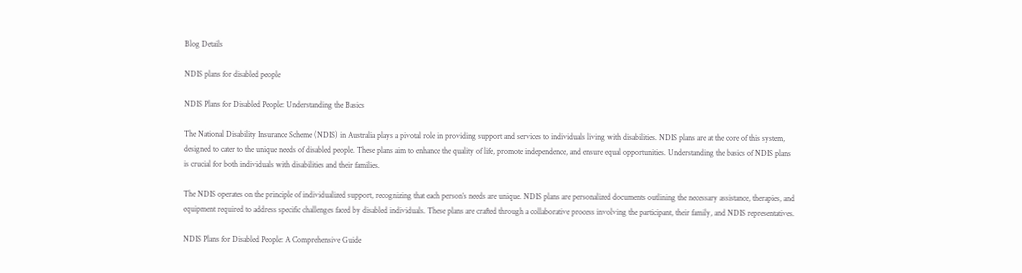Blog Details

NDIS plans for disabled people

NDIS Plans for Disabled People: Understanding the Basics

The National Disability Insurance Scheme (NDIS) in Australia plays a pivotal role in providing support and services to individuals living with disabilities. NDIS plans are at the core of this system, designed to cater to the unique needs of disabled people. These plans aim to enhance the quality of life, promote independence, and ensure equal opportunities. Understanding the basics of NDIS plans is crucial for both individuals with disabilities and their families.

The NDIS operates on the principle of individualized support, recognizing that each person’s needs are unique. NDIS plans are personalized documents outlining the necessary assistance, therapies, and equipment required to address specific challenges faced by disabled individuals. These plans are crafted through a collaborative process involving the participant, their family, and NDIS representatives.

NDIS Plans for Disabled People: A Comprehensive Guide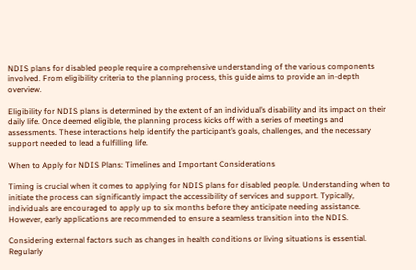NDIS plans for disabled people require a comprehensive understanding of the various components involved. From eligibility criteria to the planning process, this guide aims to provide an in-depth overview.

Eligibility for NDIS plans is determined by the extent of an individual’s disability and its impact on their daily life. Once deemed eligible, the planning process kicks off with a series of meetings and assessments. These interactions help identify the participant’s goals, challenges, and the necessary support needed to lead a fulfilling life.

When to Apply for NDIS Plans: Timelines and Important Considerations

Timing is crucial when it comes to applying for NDIS plans for disabled people. Understanding when to initiate the process can significantly impact the accessibility of services and support. Typically, individuals are encouraged to apply up to six months before they anticipate needing assistance. However, early applications are recommended to ensure a seamless transition into the NDIS.

Considering external factors such as changes in health conditions or living situations is essential. Regularly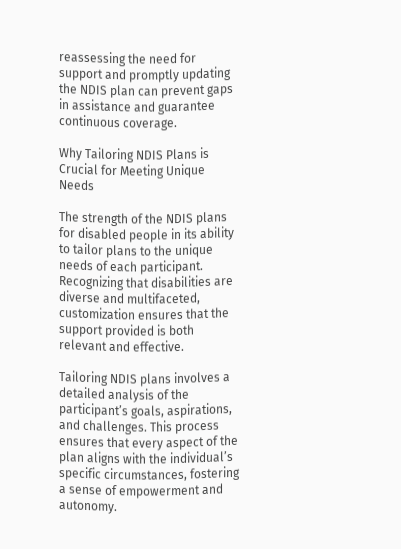reassessing the need for support and promptly updating the NDIS plan can prevent gaps in assistance and guarantee continuous coverage.

Why Tailoring NDIS Plans is Crucial for Meeting Unique Needs

The strength of the NDIS plans for disabled people in its ability to tailor plans to the unique needs of each participant. Recognizing that disabilities are diverse and multifaceted, customization ensures that the support provided is both relevant and effective.

Tailoring NDIS plans involves a detailed analysis of the participant’s goals, aspirations, and challenges. This process ensures that every aspect of the plan aligns with the individual’s specific circumstances, fostering a sense of empowerment and autonomy.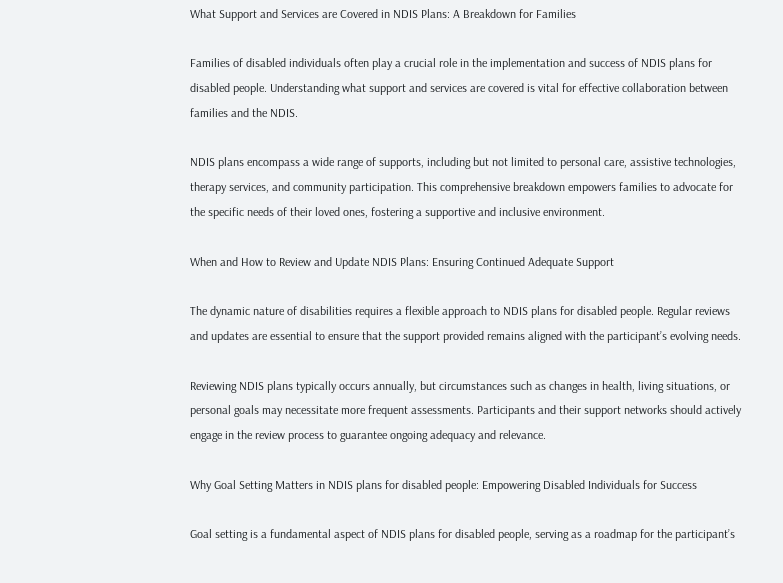What Support and Services are Covered in NDIS Plans: A Breakdown for Families

Families of disabled individuals often play a crucial role in the implementation and success of NDIS plans for disabled people. Understanding what support and services are covered is vital for effective collaboration between families and the NDIS.

NDIS plans encompass a wide range of supports, including but not limited to personal care, assistive technologies, therapy services, and community participation. This comprehensive breakdown empowers families to advocate for the specific needs of their loved ones, fostering a supportive and inclusive environment.

When and How to Review and Update NDIS Plans: Ensuring Continued Adequate Support

The dynamic nature of disabilities requires a flexible approach to NDIS plans for disabled people. Regular reviews and updates are essential to ensure that the support provided remains aligned with the participant’s evolving needs.

Reviewing NDIS plans typically occurs annually, but circumstances such as changes in health, living situations, or personal goals may necessitate more frequent assessments. Participants and their support networks should actively engage in the review process to guarantee ongoing adequacy and relevance.

Why Goal Setting Matters in NDIS plans for disabled people: Empowering Disabled Individuals for Success

Goal setting is a fundamental aspect of NDIS plans for disabled people, serving as a roadmap for the participant’s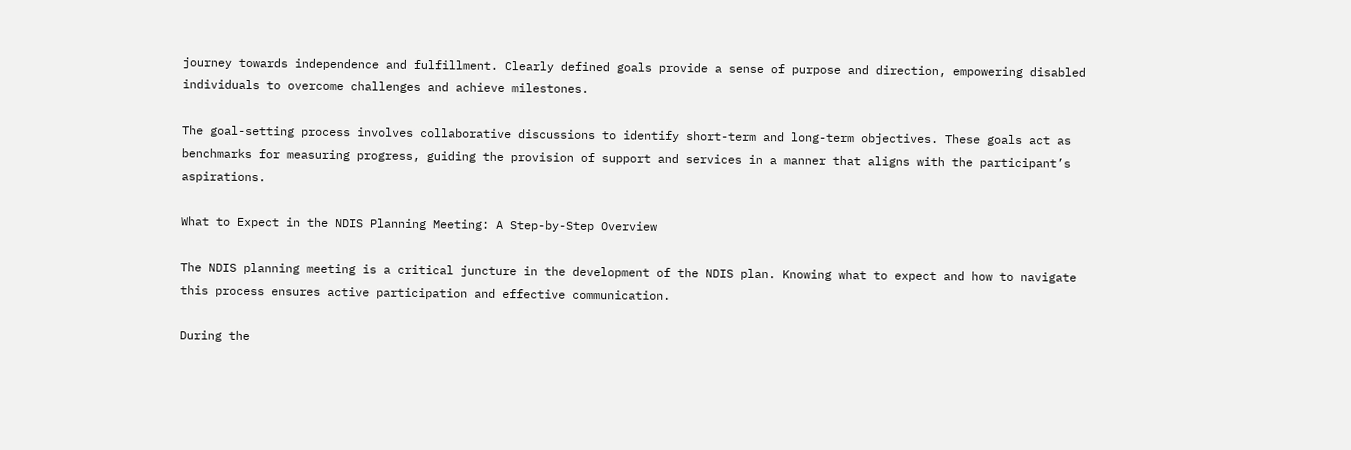journey towards independence and fulfillment. Clearly defined goals provide a sense of purpose and direction, empowering disabled individuals to overcome challenges and achieve milestones.

The goal-setting process involves collaborative discussions to identify short-term and long-term objectives. These goals act as benchmarks for measuring progress, guiding the provision of support and services in a manner that aligns with the participant’s aspirations.

What to Expect in the NDIS Planning Meeting: A Step-by-Step Overview

The NDIS planning meeting is a critical juncture in the development of the NDIS plan. Knowing what to expect and how to navigate this process ensures active participation and effective communication.

During the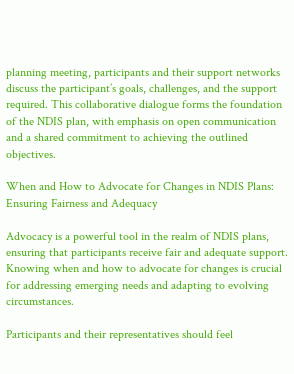planning meeting, participants and their support networks discuss the participant’s goals, challenges, and the support required. This collaborative dialogue forms the foundation of the NDIS plan, with emphasis on open communication and a shared commitment to achieving the outlined objectives.

When and How to Advocate for Changes in NDIS Plans: Ensuring Fairness and Adequacy

Advocacy is a powerful tool in the realm of NDIS plans, ensuring that participants receive fair and adequate support. Knowing when and how to advocate for changes is crucial for addressing emerging needs and adapting to evolving circumstances.

Participants and their representatives should feel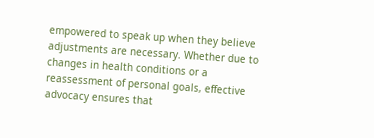empowered to speak up when they believe adjustments are necessary. Whether due to changes in health conditions or a reassessment of personal goals, effective advocacy ensures that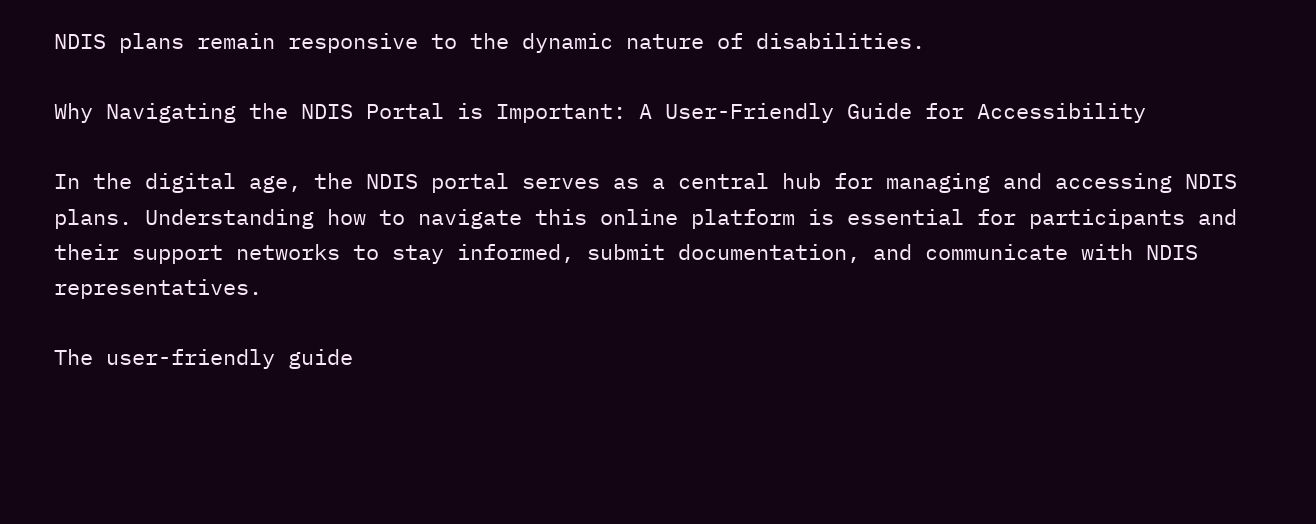NDIS plans remain responsive to the dynamic nature of disabilities.

Why Navigating the NDIS Portal is Important: A User-Friendly Guide for Accessibility

In the digital age, the NDIS portal serves as a central hub for managing and accessing NDIS plans. Understanding how to navigate this online platform is essential for participants and their support networks to stay informed, submit documentation, and communicate with NDIS representatives.

The user-friendly guide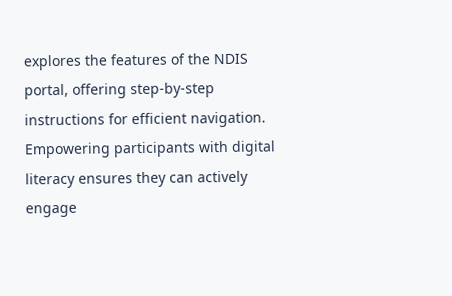explores the features of the NDIS portal, offering step-by-step instructions for efficient navigation. Empowering participants with digital literacy ensures they can actively engage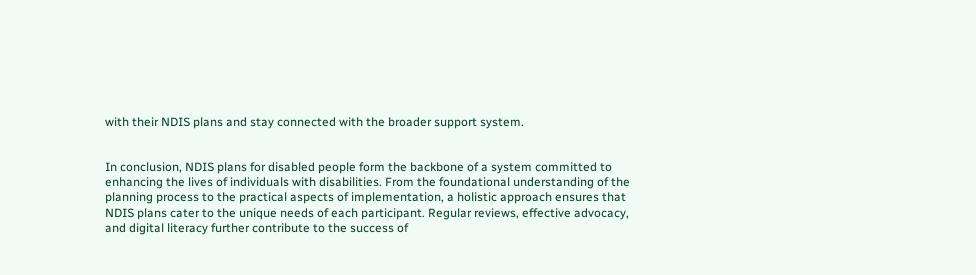with their NDIS plans and stay connected with the broader support system.


In conclusion, NDIS plans for disabled people form the backbone of a system committed to enhancing the lives of individuals with disabilities. From the foundational understanding of the planning process to the practical aspects of implementation, a holistic approach ensures that NDIS plans cater to the unique needs of each participant. Regular reviews, effective advocacy, and digital literacy further contribute to the success of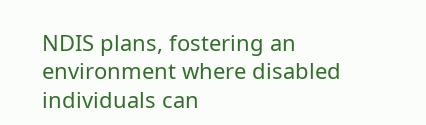NDIS plans, fostering an environment where disabled individuals can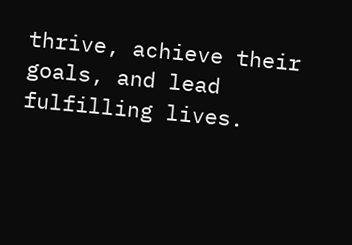thrive, achieve their goals, and lead fulfilling lives.